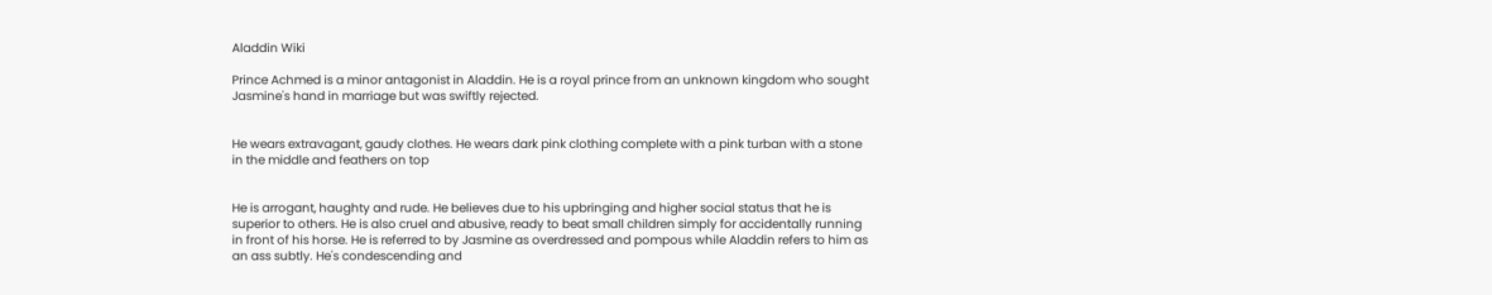Aladdin Wiki

Prince Achmed is a minor antagonist in Aladdin. He is a royal prince from an unknown kingdom who sought Jasmine's hand in marriage but was swiftly rejected.


He wears extravagant, gaudy clothes. He wears dark pink clothing complete with a pink turban with a stone in the middle and feathers on top


He is arrogant, haughty and rude. He believes due to his upbringing and higher social status that he is superior to others. He is also cruel and abusive, ready to beat small children simply for accidentally running in front of his horse. He is referred to by Jasmine as overdressed and pompous while Aladdin refers to him as an ass subtly. He's condescending and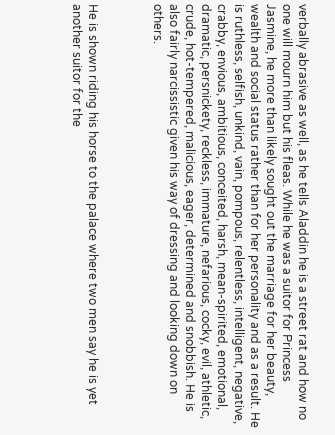verbally abrasive as well, as he tells Aladdin he is a street rat and how no one will mourn him but his fleas. While he was a suitor for Princess Jasmine, he more than likely sought out the marriage for her beauty, wealth and social status rather than for her personality and as a result. He is ruthless, selfish, unkind, vain, pompous, relentless, intelligent, negative, crabby, envious, ambitious, conceited, harsh, mean-spirited, emotional, dramatic, persnickety, reckless, immature, nefarious, cocky, evil, athletic, crude, hot-tempered, malicious, eager, determined and snobbish. He is also fairly narcissistic given his way of dressing and looking down on others.



He is shown riding his horse to the palace where two men say he is yet another suitor for the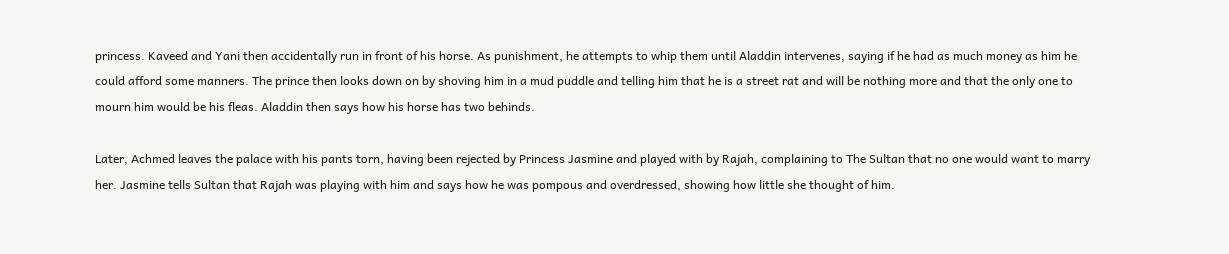princess. Kaveed and Yani then accidentally run in front of his horse. As punishment, he attempts to whip them until Aladdin intervenes, saying if he had as much money as him he could afford some manners. The prince then looks down on by shoving him in a mud puddle and telling him that he is a street rat and will be nothing more and that the only one to mourn him would be his fleas. Aladdin then says how his horse has two behinds.

Later, Achmed leaves the palace with his pants torn, having been rejected by Princess Jasmine and played with by Rajah, complaining to The Sultan that no one would want to marry her. Jasmine tells Sultan that Rajah was playing with him and says how he was pompous and overdressed, showing how little she thought of him.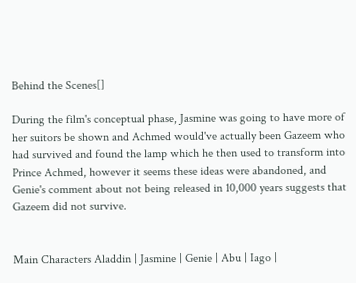Behind the Scenes[]

During the film's conceptual phase, Jasmine was going to have more of her suitors be shown and Achmed would've actually been Gazeem who had survived and found the lamp which he then used to transform into Prince Achmed, however it seems these ideas were abandoned, and Genie's comment about not being released in 10,000 years suggests that Gazeem did not survive.


Main Characters Aladdin | Jasmine | Genie | Abu | Iago |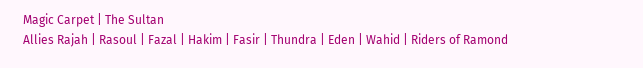Magic Carpet | The Sultan
Allies Rajah | Rasoul | Fazal | Hakim | Fasir | Thundra | Eden | Wahid | Riders of Ramond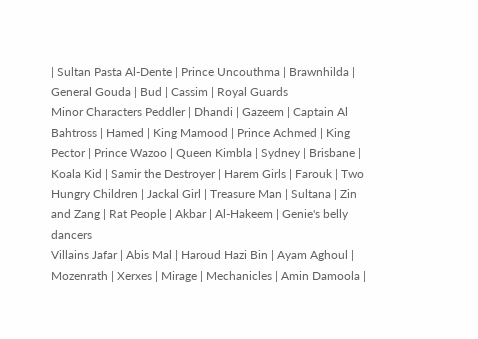| Sultan Pasta Al-Dente | Prince Uncouthma | Brawnhilda | General Gouda | Bud | Cassim | Royal Guards
Minor Characters Peddler | Dhandi | Gazeem | Captain Al Bahtross | Hamed | King Mamood | Prince Achmed | King Pector | Prince Wazoo | Queen Kimbla | Sydney | Brisbane | Koala Kid | Samir the Destroyer | Harem Girls | Farouk | Two Hungry Children | Jackal Girl | Treasure Man | Sultana | Zin and Zang | Rat People | Akbar | Al-Hakeem | Genie's belly dancers
Villains Jafar | Abis Mal | Haroud Hazi Bin | Ayam Aghoul | Mozenrath | Xerxes | Mirage | Mechanicles | Amin Damoola |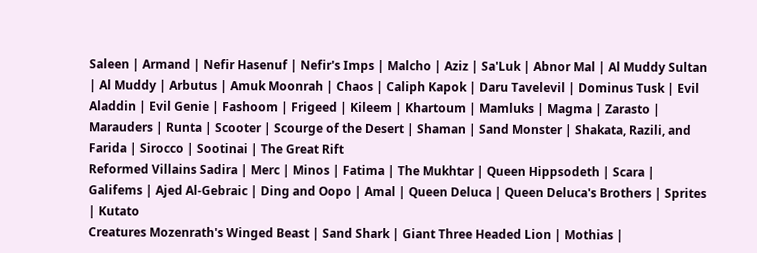Saleen | Armand | Nefir Hasenuf | Nefir's Imps | Malcho | Aziz | Sa'Luk | Abnor Mal | Al Muddy Sultan | Al Muddy | Arbutus | Amuk Moonrah | Chaos | Caliph Kapok | Daru Tavelevil | Dominus Tusk | Evil Aladdin | Evil Genie | Fashoom | Frigeed | Kileem | Khartoum | Mamluks | Magma | Zarasto | Marauders | Runta | Scooter | Scourge of the Desert | Shaman | Sand Monster | Shakata, Razili, and Farida | Sirocco | Sootinai | The Great Rift
Reformed Villains Sadira | Merc | Minos | Fatima | The Mukhtar | Queen Hippsodeth | Scara | Galifems | Ajed Al-Gebraic | Ding and Oopo | Amal | Queen Deluca | Queen Deluca's Brothers | Sprites | Kutato
Creatures Mozenrath's Winged Beast | Sand Shark | Giant Three Headed Lion | Mothias |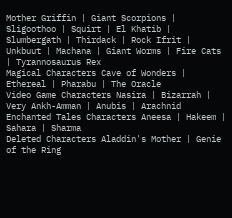Mother Griffin | Giant Scorpions | Sligoothoo | Squirt | El Khatib | Slumbergath | Thirdack | Rock Ifrit | Unkbuut | Machana | Giant Worms | Fire Cats | Tyrannosaurus Rex
Magical Characters Cave of Wonders | Ethereal | Pharabu | The Oracle
Video Game Characters Nasira | Bizarrah | Very Ankh-Amman | Anubis | Arachnid
Enchanted Tales Characters Aneesa | Hakeem | Sahara | Sharma
Deleted Characters Aladdin's Mother | Genie of the Ring